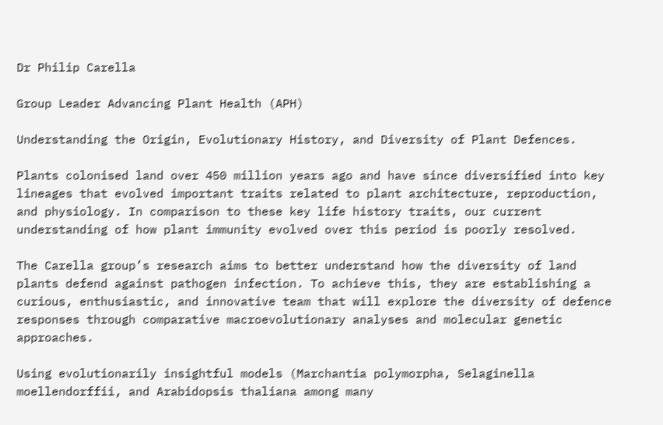Dr Philip Carella

Group Leader Advancing Plant Health (APH)

Understanding the Origin, Evolutionary History, and Diversity of Plant Defences.

Plants colonised land over 450 million years ago and have since diversified into key lineages that evolved important traits related to plant architecture, reproduction, and physiology. In comparison to these key life history traits, our current understanding of how plant immunity evolved over this period is poorly resolved.

The Carella group’s research aims to better understand how the diversity of land plants defend against pathogen infection. To achieve this, they are establishing a curious, enthusiastic, and innovative team that will explore the diversity of defence responses through comparative macroevolutionary analyses and molecular genetic approaches.

Using evolutionarily insightful models (Marchantia polymorpha, Selaginella moellendorffii, and Arabidopsis thaliana among many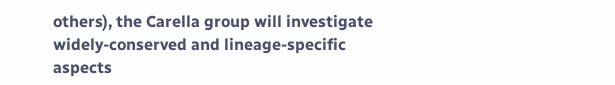others), the Carella group will investigate widely-conserved and lineage-specific aspects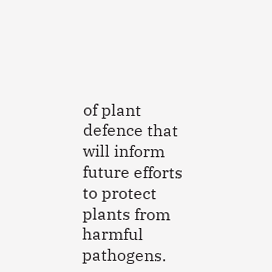of plant defence that will inform future efforts to protect plants from harmful pathogens.